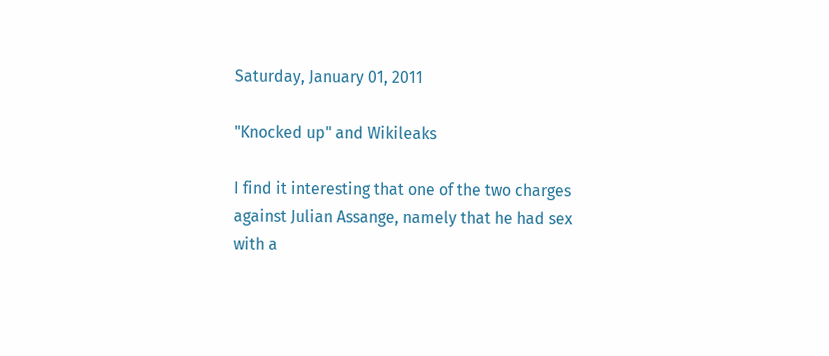Saturday, January 01, 2011

"Knocked up" and Wikileaks

I find it interesting that one of the two charges against Julian Assange, namely that he had sex with a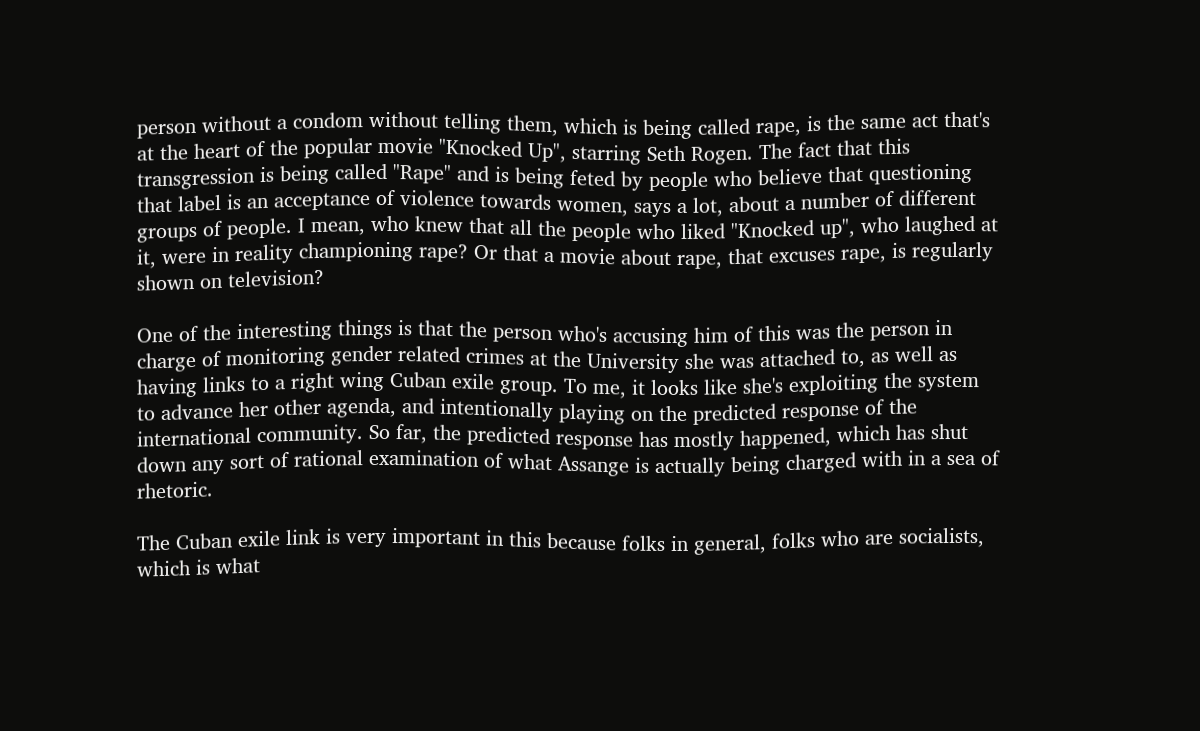person without a condom without telling them, which is being called rape, is the same act that's at the heart of the popular movie "Knocked Up", starring Seth Rogen. The fact that this transgression is being called "Rape" and is being feted by people who believe that questioning that label is an acceptance of violence towards women, says a lot, about a number of different groups of people. I mean, who knew that all the people who liked "Knocked up", who laughed at it, were in reality championing rape? Or that a movie about rape, that excuses rape, is regularly shown on television?

One of the interesting things is that the person who's accusing him of this was the person in charge of monitoring gender related crimes at the University she was attached to, as well as having links to a right wing Cuban exile group. To me, it looks like she's exploiting the system to advance her other agenda, and intentionally playing on the predicted response of the international community. So far, the predicted response has mostly happened, which has shut down any sort of rational examination of what Assange is actually being charged with in a sea of rhetoric.

The Cuban exile link is very important in this because folks in general, folks who are socialists, which is what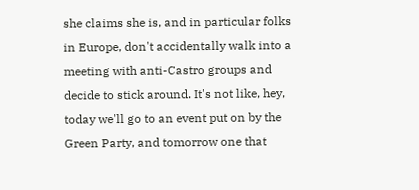she claims she is, and in particular folks in Europe, don't accidentally walk into a meeting with anti-Castro groups and decide to stick around. It's not like, hey, today we'll go to an event put on by the Green Party, and tomorrow one that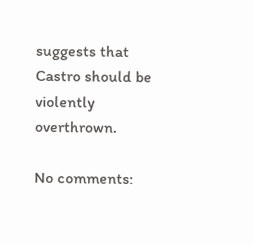suggests that Castro should be violently overthrown.

No comments: